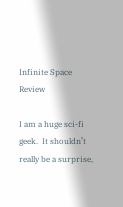Infinite Space Review

I am a huge sci-fi geek.  It shouldn’t really be a surprise,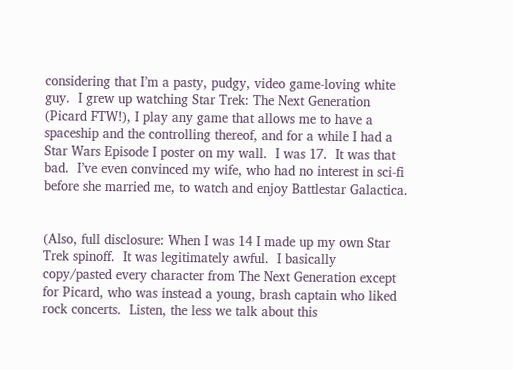considering that I’m a pasty, pudgy, video game-loving white guy.  I grew up watching Star Trek: The Next Generation (Picard FTW!), I play any game that allows me to have a spaceship and the controlling thereof, and for a while I had a Star Wars Episode I poster on my wall.  I was 17.  It was that bad.  I’ve even convinced my wife, who had no interest in sci-fi before she married me, to watch and enjoy Battlestar Galactica.


(Also, full disclosure: When I was 14 I made up my own Star Trek spinoff.  It was legitimately awful.  I basically copy/pasted every character from The Next Generation except for Picard, who was instead a young, brash captain who liked rock concerts.  Listen, the less we talk about this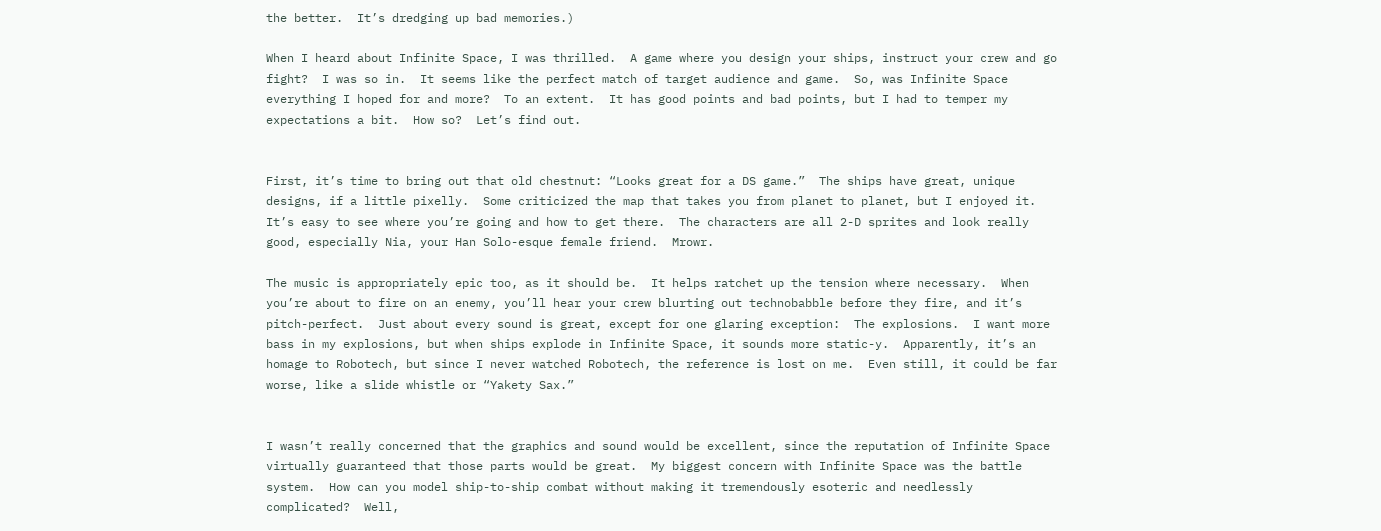the better.  It’s dredging up bad memories.)

When I heard about Infinite Space, I was thrilled.  A game where you design your ships, instruct your crew and go fight?  I was so in.  It seems like the perfect match of target audience and game.  So, was Infinite Space everything I hoped for and more?  To an extent.  It has good points and bad points, but I had to temper my expectations a bit.  How so?  Let’s find out.


First, it’s time to bring out that old chestnut: “Looks great for a DS game.”  The ships have great, unique designs, if a little pixelly.  Some criticized the map that takes you from planet to planet, but I enjoyed it.  It’s easy to see where you’re going and how to get there.  The characters are all 2-D sprites and look really good, especially Nia, your Han Solo-esque female friend.  Mrowr.

The music is appropriately epic too, as it should be.  It helps ratchet up the tension where necessary.  When you’re about to fire on an enemy, you’ll hear your crew blurting out technobabble before they fire, and it’s pitch-perfect.  Just about every sound is great, except for one glaring exception:  The explosions.  I want more bass in my explosions, but when ships explode in Infinite Space, it sounds more static-y.  Apparently, it’s an homage to Robotech, but since I never watched Robotech, the reference is lost on me.  Even still, it could be far worse, like a slide whistle or “Yakety Sax.”


I wasn’t really concerned that the graphics and sound would be excellent, since the reputation of Infinite Space virtually guaranteed that those parts would be great.  My biggest concern with Infinite Space was the battle system.  How can you model ship-to-ship combat without making it tremendously esoteric and needlessly complicated?  Well,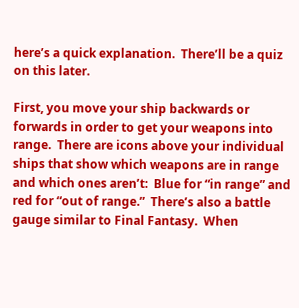here’s a quick explanation.  There’ll be a quiz on this later.

First, you move your ship backwards or forwards in order to get your weapons into range.  There are icons above your individual ships that show which weapons are in range and which ones aren’t:  Blue for “in range” and red for “out of range.”  There’s also a battle gauge similar to Final Fantasy.  When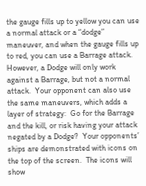the gauge fills up to yellow you can use a normal attack or a “dodge” maneuver, and when the gauge fills up to red, you can use a Barrage attack.  However, a Dodge will only work against a Barrage, but not a normal attack.  Your opponent can also use the same maneuvers, which adds a layer of strategy:  Go for the Barrage and the kill, or risk having your attack negated by a Dodge?  Your opponents’ ships are demonstrated with icons on the top of the screen.  The icons will show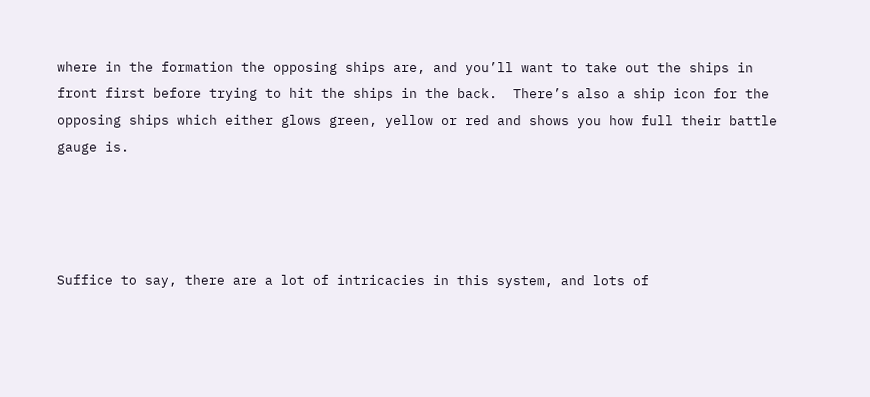where in the formation the opposing ships are, and you’ll want to take out the ships in front first before trying to hit the ships in the back.  There’s also a ship icon for the opposing ships which either glows green, yellow or red and shows you how full their battle gauge is.




Suffice to say, there are a lot of intricacies in this system, and lots of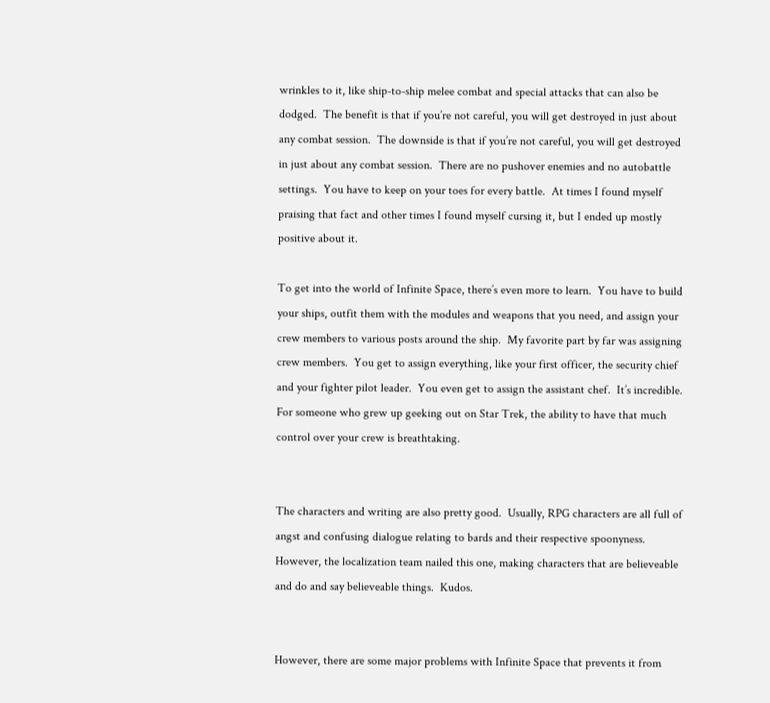wrinkles to it, like ship-to-ship melee combat and special attacks that can also be dodged.  The benefit is that if you’re not careful, you will get destroyed in just about any combat session.  The downside is that if you’re not careful, you will get destroyed in just about any combat session.  There are no pushover enemies and no autobattle settings.  You have to keep on your toes for every battle.  At times I found myself praising that fact and other times I found myself cursing it, but I ended up mostly positive about it.

To get into the world of Infinite Space, there’s even more to learn.  You have to build your ships, outfit them with the modules and weapons that you need, and assign your crew members to various posts around the ship.  My favorite part by far was assigning crew members.  You get to assign everything, like your first officer, the security chief and your fighter pilot leader.  You even get to assign the assistant chef.  It’s incredible.  For someone who grew up geeking out on Star Trek, the ability to have that much control over your crew is breathtaking.


The characters and writing are also pretty good.  Usually, RPG characters are all full of angst and confusing dialogue relating to bards and their respective spoonyness.  However, the localization team nailed this one, making characters that are believeable and do and say believeable things.  Kudos.


However, there are some major problems with Infinite Space that prevents it from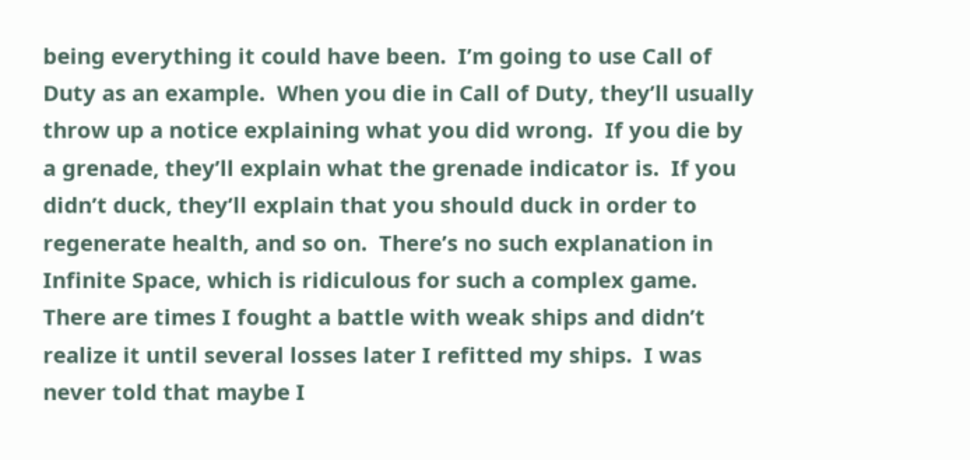being everything it could have been.  I’m going to use Call of Duty as an example.  When you die in Call of Duty, they’ll usually throw up a notice explaining what you did wrong.  If you die by a grenade, they’ll explain what the grenade indicator is.  If you didn’t duck, they’ll explain that you should duck in order to regenerate health, and so on.  There’s no such explanation in Infinite Space, which is ridiculous for such a complex game.  There are times I fought a battle with weak ships and didn’t realize it until several losses later I refitted my ships.  I was never told that maybe I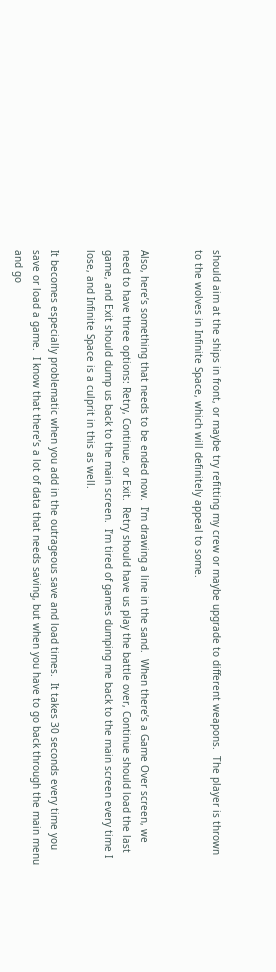should aim at the ships in front, or maybe try refitting my crew or maybe upgrade to different weapons.  The player is thrown to the wolves in Infinite Space, which will definitely appeal to some.


Also, here’s something that needs to be ended now.  I’m drawing a line in the sand.  When there’s a Game Over screen, we need to have three options: Retry, Continue, or Exit.  Retry should have us play the battle over, Continue should load the last game, and Exit should dump us back to the main screen.  I’m tired of games dumping me back to the main screen every time I lose, and Infinite Space is a culprit in this as well.

It becomes especially problematic when you add in the outrageous save and load times.  It takes 30 seconds every time you save or load a game.  I know that there’s a lot of data that needs saving, but when you have to go back through the main menu and go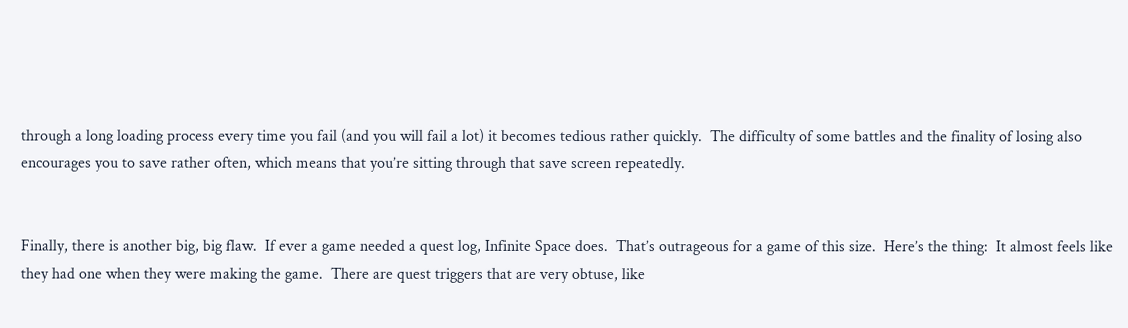through a long loading process every time you fail (and you will fail a lot) it becomes tedious rather quickly.  The difficulty of some battles and the finality of losing also encourages you to save rather often, which means that you’re sitting through that save screen repeatedly.


Finally, there is another big, big flaw.  If ever a game needed a quest log, Infinite Space does.  That’s outrageous for a game of this size.  Here’s the thing:  It almost feels like they had one when they were making the game.  There are quest triggers that are very obtuse, like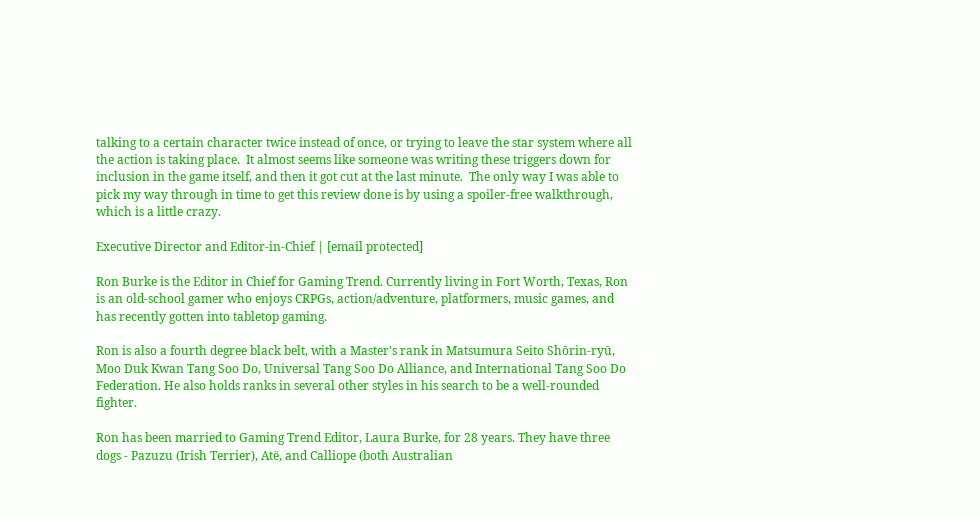talking to a certain character twice instead of once, or trying to leave the star system where all the action is taking place.  It almost seems like someone was writing these triggers down for inclusion in the game itself, and then it got cut at the last minute.  The only way I was able to pick my way through in time to get this review done is by using a spoiler-free walkthrough, which is a little crazy.

Executive Director and Editor-in-Chief | [email protected]

Ron Burke is the Editor in Chief for Gaming Trend. Currently living in Fort Worth, Texas, Ron is an old-school gamer who enjoys CRPGs, action/adventure, platformers, music games, and has recently gotten into tabletop gaming.

Ron is also a fourth degree black belt, with a Master's rank in Matsumura Seito Shōrin-ryū, Moo Duk Kwan Tang Soo Do, Universal Tang Soo Do Alliance, and International Tang Soo Do Federation. He also holds ranks in several other styles in his search to be a well-rounded fighter.

Ron has been married to Gaming Trend Editor, Laura Burke, for 28 years. They have three dogs - Pazuzu (Irish Terrier), Atë, and Calliope (both Australian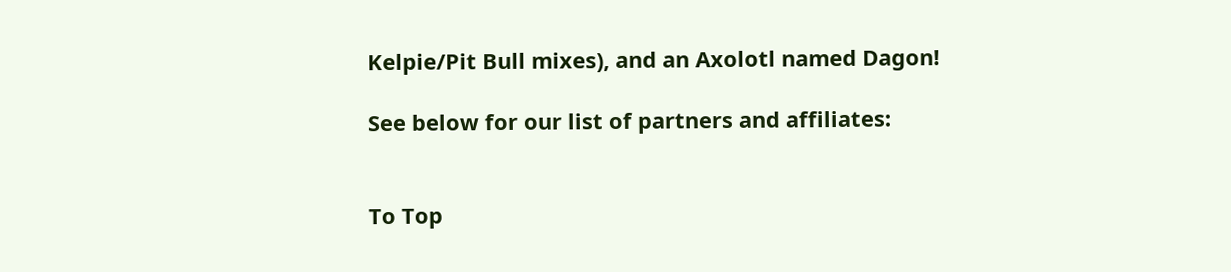Kelpie/Pit Bull mixes), and an Axolotl named Dagon!

See below for our list of partners and affiliates:


To Top